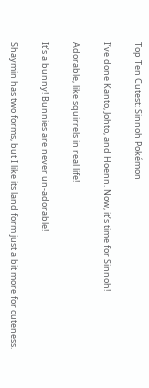Top Ten Cutest: Sinnoh Pokémon

I’ve done Kanto, Johto, and Hoenn. Now, it’s time for Sinnoh!

Adorable, like squirrels in real life!

It’s a bunny! Bunnies are never un-adorable!

Shaymin has two forms, but I like its land form just a bit more for cuteness.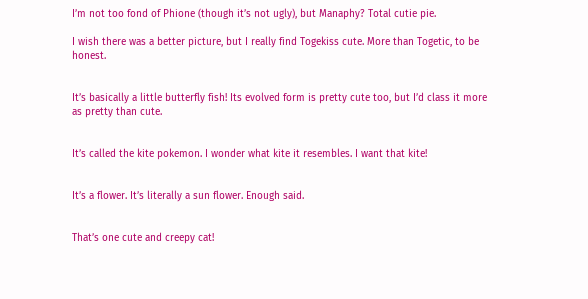I’m not too fond of Phione (though it’s not ugly), but Manaphy? Total cutie pie.

I wish there was a better picture, but I really find Togekiss cute. More than Togetic, to be honest.


It’s basically a little butterfly fish! Its evolved form is pretty cute too, but I’d class it more as pretty than cute.


It’s called the kite pokemon. I wonder what kite it resembles. I want that kite!


It’s a flower. It’s literally a sun flower. Enough said.


That’s one cute and creepy cat!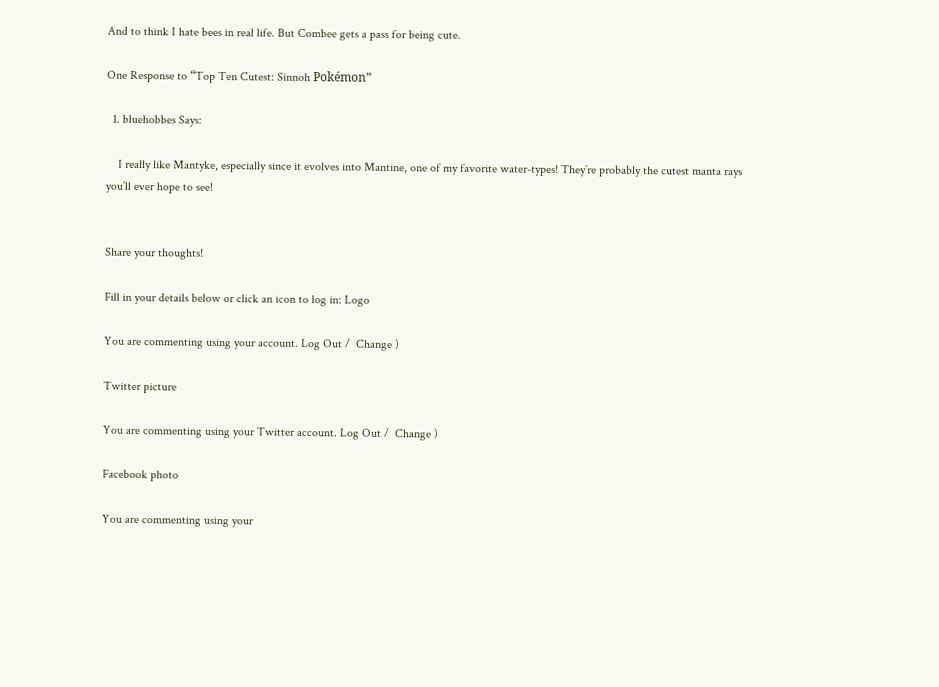And to think I hate bees in real life. But Combee gets a pass for being cute.

One Response to “Top Ten Cutest: Sinnoh Pokémon”

  1. bluehobbes Says:

    I really like Mantyke, especially since it evolves into Mantine, one of my favorite water-types! They’re probably the cutest manta rays you’ll ever hope to see!


Share your thoughts!

Fill in your details below or click an icon to log in: Logo

You are commenting using your account. Log Out /  Change )

Twitter picture

You are commenting using your Twitter account. Log Out /  Change )

Facebook photo

You are commenting using your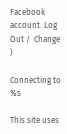Facebook account. Log Out /  Change )

Connecting to %s

This site uses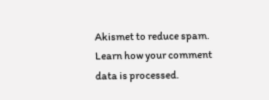Akismet to reduce spam. Learn how your comment data is processed.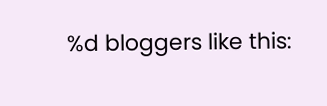%d bloggers like this: